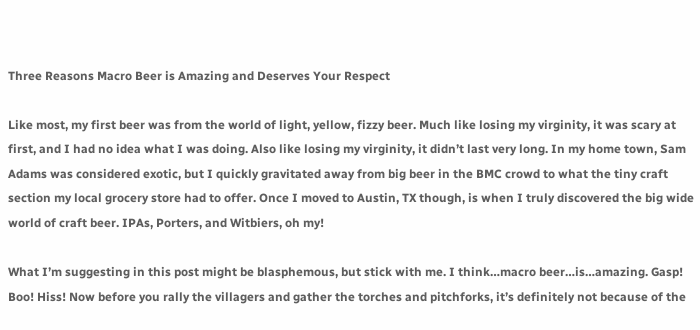Three Reasons Macro Beer is Amazing and Deserves Your Respect

Like most, my first beer was from the world of light, yellow, fizzy beer. Much like losing my virginity, it was scary at first, and I had no idea what I was doing. Also like losing my virginity, it didn’t last very long. In my home town, Sam Adams was considered exotic, but I quickly gravitated away from big beer in the BMC crowd to what the tiny craft section my local grocery store had to offer. Once I moved to Austin, TX though, is when I truly discovered the big wide world of craft beer. IPAs, Porters, and Witbiers, oh my!

What I’m suggesting in this post might be blasphemous, but stick with me. I think…macro beer…is…amazing. Gasp! Boo! Hiss! Now before you rally the villagers and gather the torches and pitchforks, it’s definitely not because of the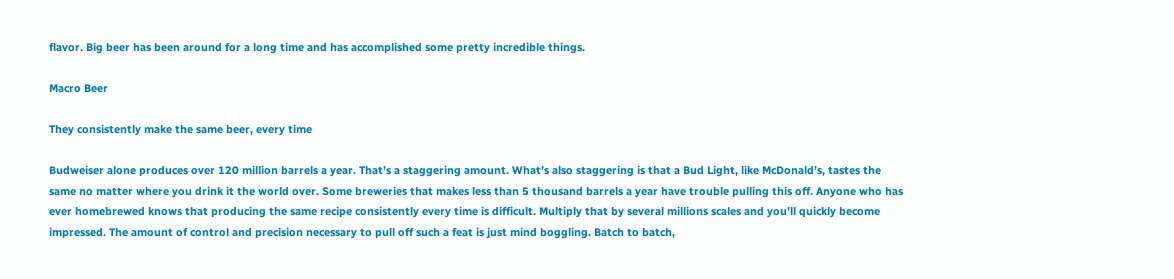flavor. Big beer has been around for a long time and has accomplished some pretty incredible things.

Macro Beer

They consistently make the same beer, every time

Budweiser alone produces over 120 million barrels a year. That’s a staggering amount. What’s also staggering is that a Bud Light, like McDonald’s, tastes the same no matter where you drink it the world over. Some breweries that makes less than 5 thousand barrels a year have trouble pulling this off. Anyone who has ever homebrewed knows that producing the same recipe consistently every time is difficult. Multiply that by several millions scales and you’ll quickly become impressed. The amount of control and precision necessary to pull off such a feat is just mind boggling. Batch to batch,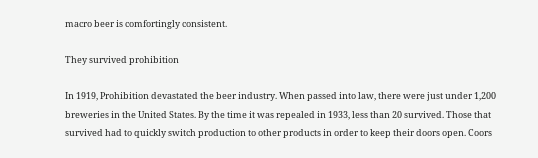macro beer is comfortingly consistent.

They survived prohibition

In 1919, Prohibition devastated the beer industry. When passed into law, there were just under 1,200 breweries in the United States. By the time it was repealed in 1933, less than 20 survived. Those that survived had to quickly switch production to other products in order to keep their doors open. Coors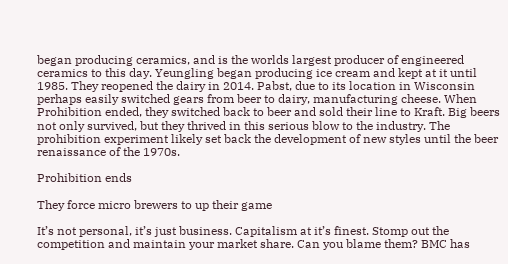began producing ceramics, and is the worlds largest producer of engineered ceramics to this day. Yeungling began producing ice cream and kept at it until 1985. They reopened the dairy in 2014. Pabst, due to its location in Wisconsin perhaps easily switched gears from beer to dairy, manufacturing cheese. When Prohibition ended, they switched back to beer and sold their line to Kraft. Big beers not only survived, but they thrived in this serious blow to the industry. The prohibition experiment likely set back the development of new styles until the beer renaissance of the 1970s.

Prohibition ends

They force micro brewers to up their game

It’s not personal, it’s just business. Capitalism at it’s finest. Stomp out the competition and maintain your market share. Can you blame them? BMC has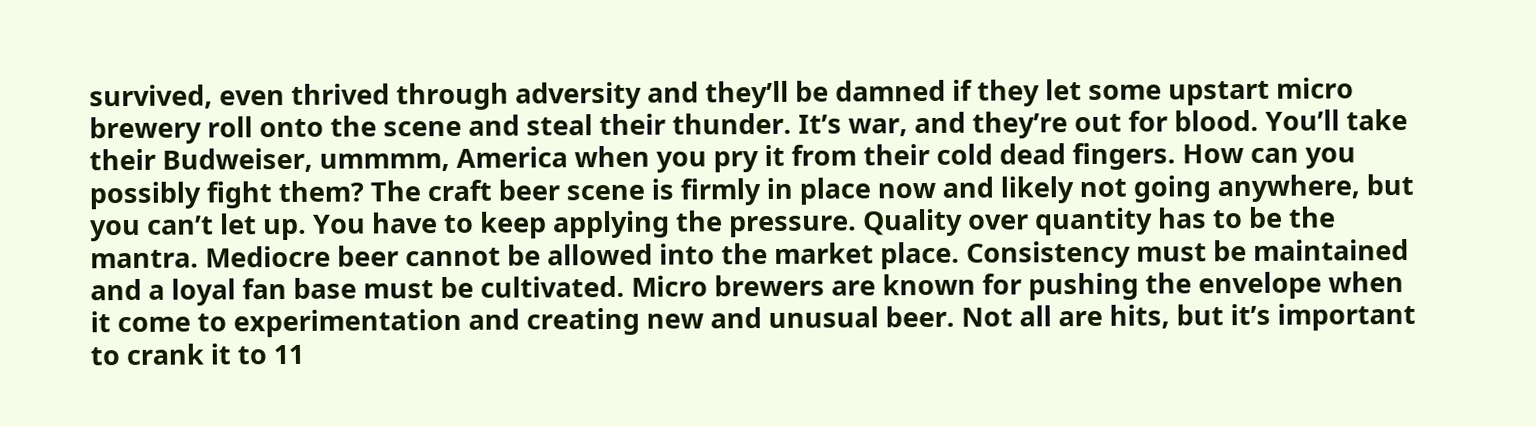survived, even thrived through adversity and they’ll be damned if they let some upstart micro brewery roll onto the scene and steal their thunder. It’s war, and they’re out for blood. You’ll take their Budweiser, ummmm, America when you pry it from their cold dead fingers. How can you possibly fight them? The craft beer scene is firmly in place now and likely not going anywhere, but you can’t let up. You have to keep applying the pressure. Quality over quantity has to be the mantra. Mediocre beer cannot be allowed into the market place. Consistency must be maintained and a loyal fan base must be cultivated. Micro brewers are known for pushing the envelope when it come to experimentation and creating new and unusual beer. Not all are hits, but it’s important to crank it to 11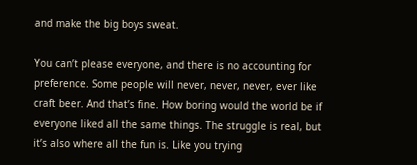and make the big boys sweat.

You can’t please everyone, and there is no accounting for preference. Some people will never, never, never, ever like craft beer. And that’s fine. How boring would the world be if everyone liked all the same things. The struggle is real, but it’s also where all the fun is. Like you trying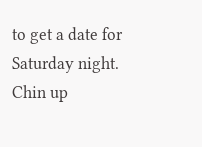to get a date for Saturday night. Chin up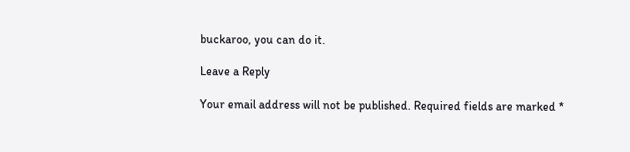buckaroo, you can do it.

Leave a Reply

Your email address will not be published. Required fields are marked *